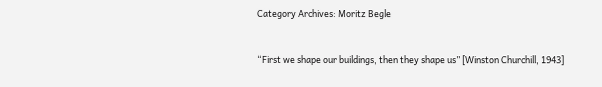Category Archives: Moritz Begle


“First we shape our buildings, then they shape us” [Winston Churchill, 1943]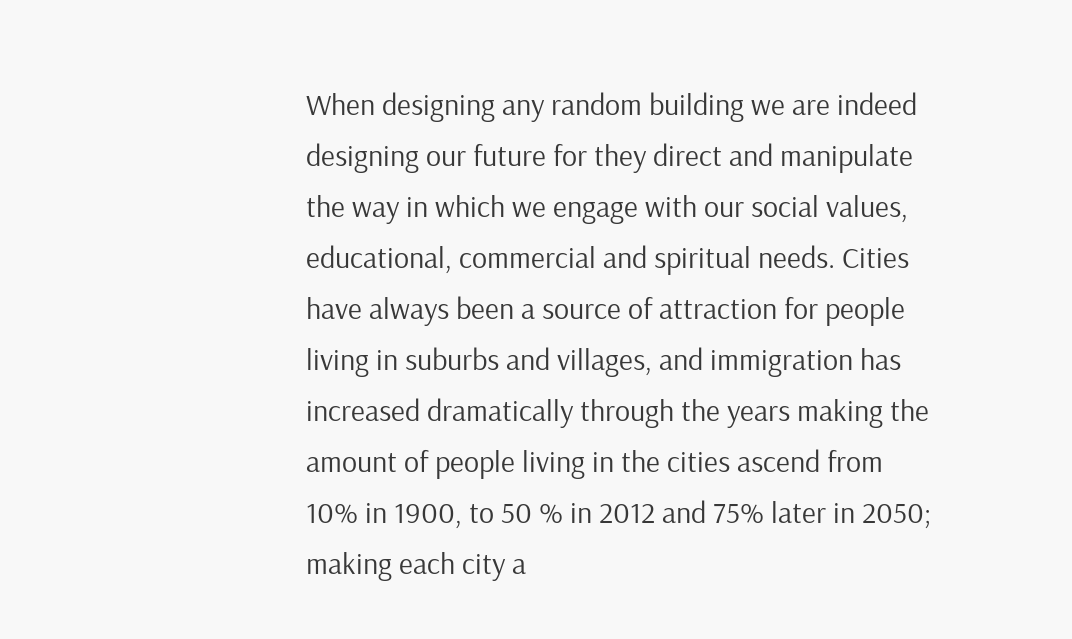When designing any random building we are indeed designing our future for they direct and manipulate the way in which we engage with our social values, educational, commercial and spiritual needs. Cities have always been a source of attraction for people living in suburbs and villages, and immigration has increased dramatically through the years making the amount of people living in the cities ascend from 10% in 1900, to 50 % in 2012 and 75% later in 2050; making each city a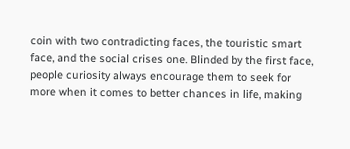coin with two contradicting faces, the touristic smart face, and the social crises one. Blinded by the first face, people curiosity always encourage them to seek for more when it comes to better chances in life, making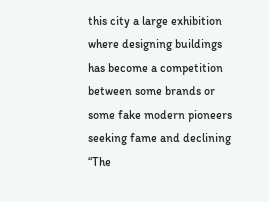this city a large exhibition where designing buildings has become a competition between some brands or some fake modern pioneers seeking fame and declining “The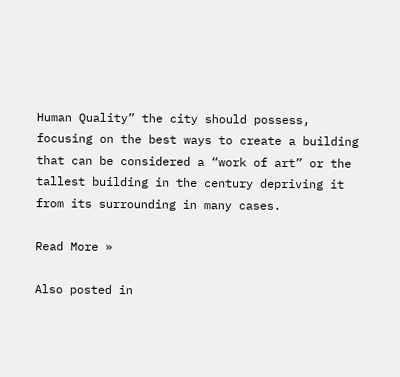Human Quality” the city should possess, focusing on the best ways to create a building that can be considered a “work of art” or the tallest building in the century depriving it from its surrounding in many cases.

Read More »

Also posted in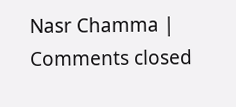Nasr Chamma | Comments closed